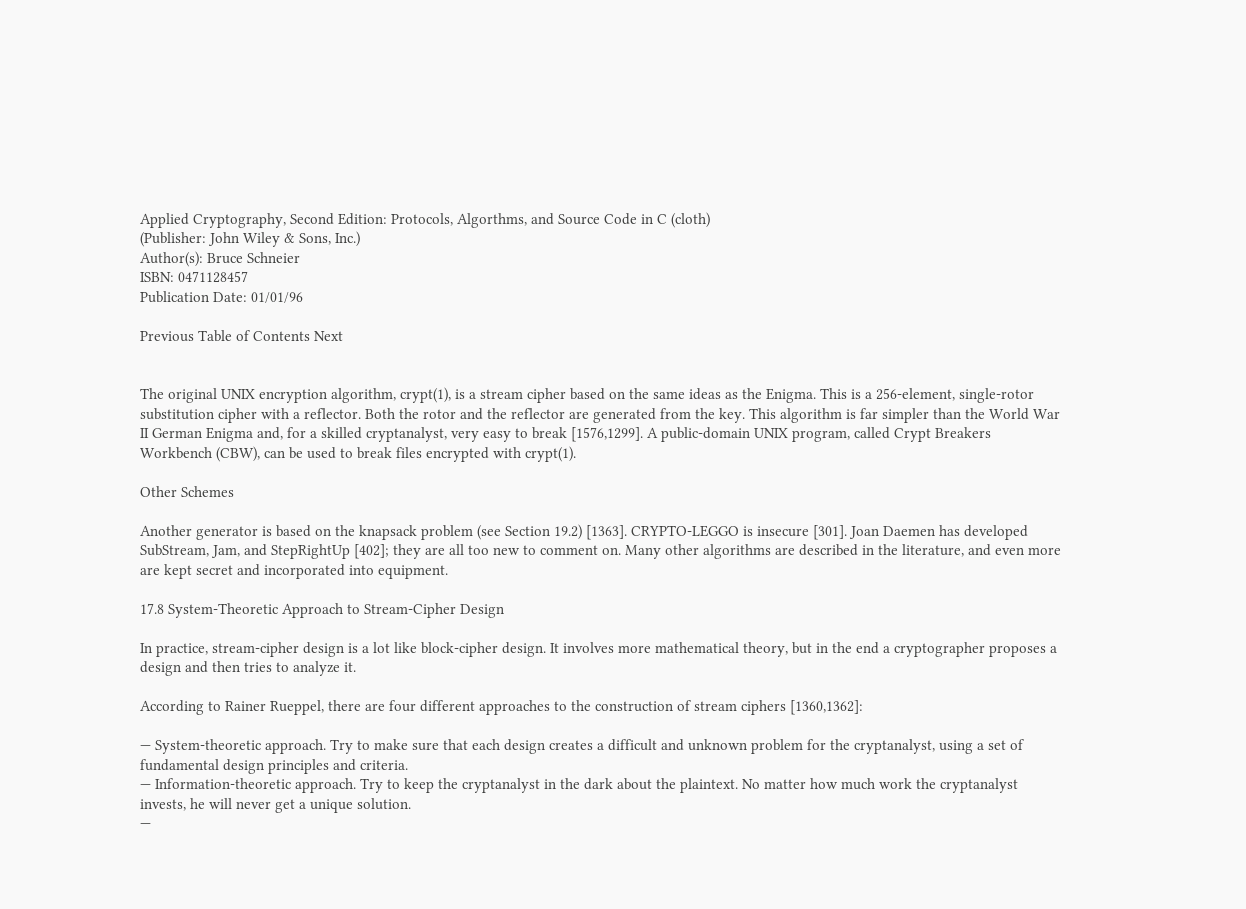Applied Cryptography, Second Edition: Protocols, Algorthms, and Source Code in C (cloth)
(Publisher: John Wiley & Sons, Inc.)
Author(s): Bruce Schneier
ISBN: 0471128457
Publication Date: 01/01/96

Previous Table of Contents Next


The original UNIX encryption algorithm, crypt(1), is a stream cipher based on the same ideas as the Enigma. This is a 256-element, single-rotor substitution cipher with a reflector. Both the rotor and the reflector are generated from the key. This algorithm is far simpler than the World War II German Enigma and, for a skilled cryptanalyst, very easy to break [1576,1299]. A public-domain UNIX program, called Crypt Breakers Workbench (CBW), can be used to break files encrypted with crypt(1).

Other Schemes

Another generator is based on the knapsack problem (see Section 19.2) [1363]. CRYPTO-LEGGO is insecure [301]. Joan Daemen has developed SubStream, Jam, and StepRightUp [402]; they are all too new to comment on. Many other algorithms are described in the literature, and even more are kept secret and incorporated into equipment.

17.8 System-Theoretic Approach to Stream-Cipher Design

In practice, stream-cipher design is a lot like block-cipher design. It involves more mathematical theory, but in the end a cryptographer proposes a design and then tries to analyze it.

According to Rainer Rueppel, there are four different approaches to the construction of stream ciphers [1360,1362]:

— System-theoretic approach. Try to make sure that each design creates a difficult and unknown problem for the cryptanalyst, using a set of fundamental design principles and criteria.
— Information-theoretic approach. Try to keep the cryptanalyst in the dark about the plaintext. No matter how much work the cryptanalyst invests, he will never get a unique solution.
—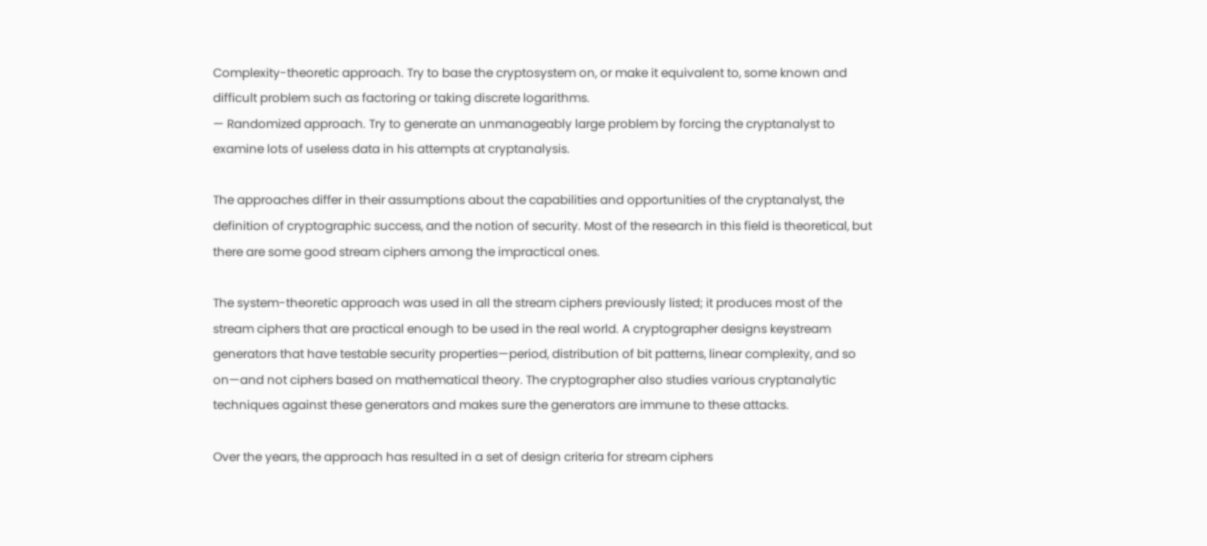Complexity-theoretic approach. Try to base the cryptosystem on, or make it equivalent to, some known and difficult problem such as factoring or taking discrete logarithms.
— Randomized approach. Try to generate an unmanageably large problem by forcing the cryptanalyst to examine lots of useless data in his attempts at cryptanalysis.

The approaches differ in their assumptions about the capabilities and opportunities of the cryptanalyst, the definition of cryptographic success, and the notion of security. Most of the research in this field is theoretical, but there are some good stream ciphers among the impractical ones.

The system-theoretic approach was used in all the stream ciphers previously listed; it produces most of the stream ciphers that are practical enough to be used in the real world. A cryptographer designs keystream generators that have testable security properties—period, distribution of bit patterns, linear complexity, and so on—and not ciphers based on mathematical theory. The cryptographer also studies various cryptanalytic techniques against these generators and makes sure the generators are immune to these attacks.

Over the years, the approach has resulted in a set of design criteria for stream ciphers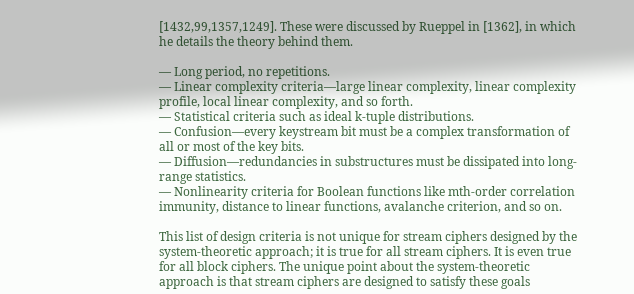[1432,99,1357,1249]. These were discussed by Rueppel in [1362], in which he details the theory behind them.

— Long period, no repetitions.
— Linear complexity criteria—large linear complexity, linear complexity profile, local linear complexity, and so forth.
— Statistical criteria such as ideal k-tuple distributions.
— Confusion—every keystream bit must be a complex transformation of all or most of the key bits.
— Diffusion—redundancies in substructures must be dissipated into long-range statistics.
— Nonlinearity criteria for Boolean functions like mth-order correlation immunity, distance to linear functions, avalanche criterion, and so on.

This list of design criteria is not unique for stream ciphers designed by the system-theoretic approach; it is true for all stream ciphers. It is even true for all block ciphers. The unique point about the system-theoretic approach is that stream ciphers are designed to satisfy these goals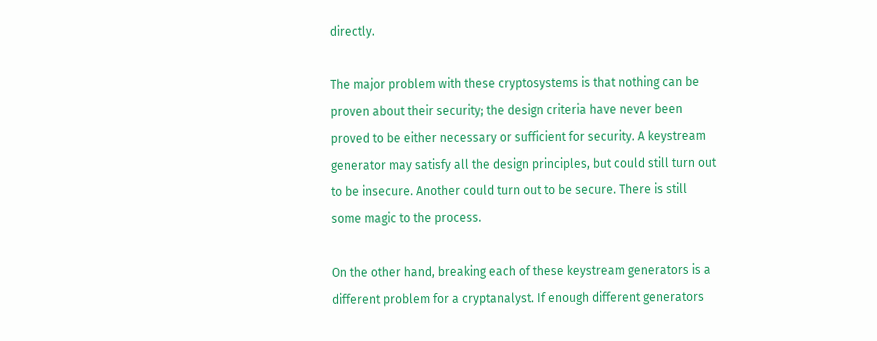directly.

The major problem with these cryptosystems is that nothing can be proven about their security; the design criteria have never been proved to be either necessary or sufficient for security. A keystream generator may satisfy all the design principles, but could still turn out to be insecure. Another could turn out to be secure. There is still some magic to the process.

On the other hand, breaking each of these keystream generators is a different problem for a cryptanalyst. If enough different generators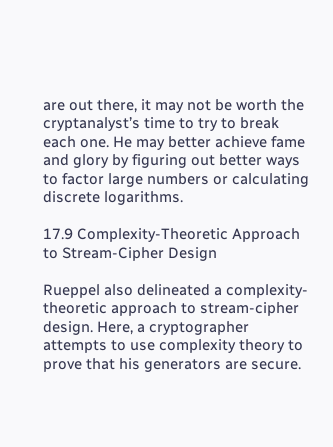are out there, it may not be worth the cryptanalyst’s time to try to break each one. He may better achieve fame and glory by figuring out better ways to factor large numbers or calculating discrete logarithms.

17.9 Complexity-Theoretic Approach to Stream-Cipher Design

Rueppel also delineated a complexity-theoretic approach to stream-cipher design. Here, a cryptographer attempts to use complexity theory to prove that his generators are secure.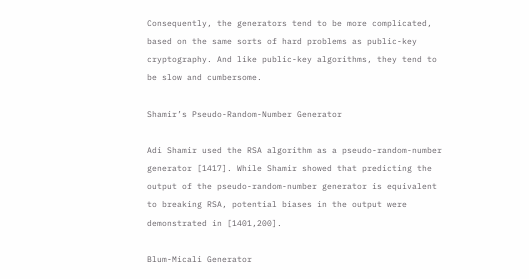Consequently, the generators tend to be more complicated, based on the same sorts of hard problems as public-key cryptography. And like public-key algorithms, they tend to be slow and cumbersome.

Shamir’s Pseudo-Random-Number Generator

Adi Shamir used the RSA algorithm as a pseudo-random-number generator [1417]. While Shamir showed that predicting the output of the pseudo-random-number generator is equivalent to breaking RSA, potential biases in the output were demonstrated in [1401,200].

Blum-Micali Generator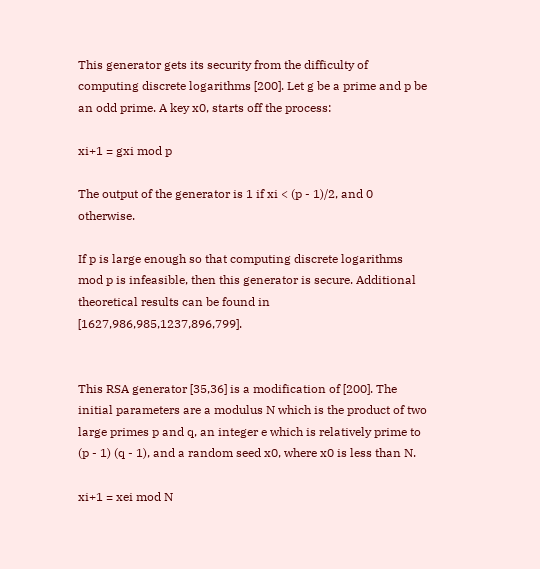This generator gets its security from the difficulty of computing discrete logarithms [200]. Let g be a prime and p be an odd prime. A key x0, starts off the process:

xi+1 = gxi mod p

The output of the generator is 1 if xi < (p - 1)/2, and 0 otherwise.

If p is large enough so that computing discrete logarithms mod p is infeasible, then this generator is secure. Additional theoretical results can be found in [1627,986,985,1237,896,799].


This RSA generator [35,36] is a modification of [200]. The initial parameters are a modulus N which is the product of two large primes p and q, an integer e which is relatively prime to (p - 1) (q - 1), and a random seed x0, where x0 is less than N.

xi+1 = xei mod N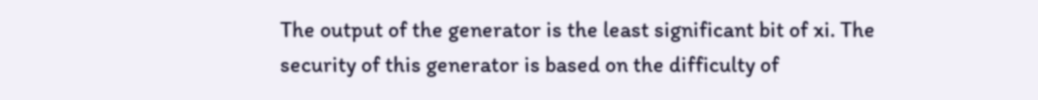The output of the generator is the least significant bit of xi. The security of this generator is based on the difficulty of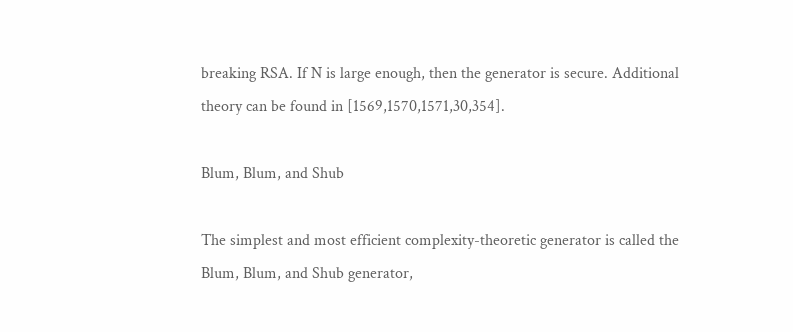breaking RSA. If N is large enough, then the generator is secure. Additional theory can be found in [1569,1570,1571,30,354].

Blum, Blum, and Shub

The simplest and most efficient complexity-theoretic generator is called the Blum, Blum, and Shub generator,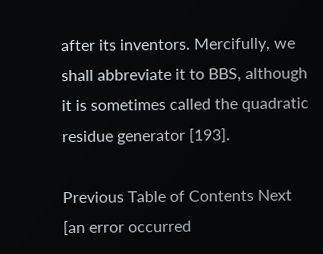after its inventors. Mercifully, we shall abbreviate it to BBS, although it is sometimes called the quadratic residue generator [193].

Previous Table of Contents Next
[an error occurred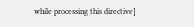while processing this directive]